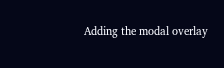Adding the modal overlay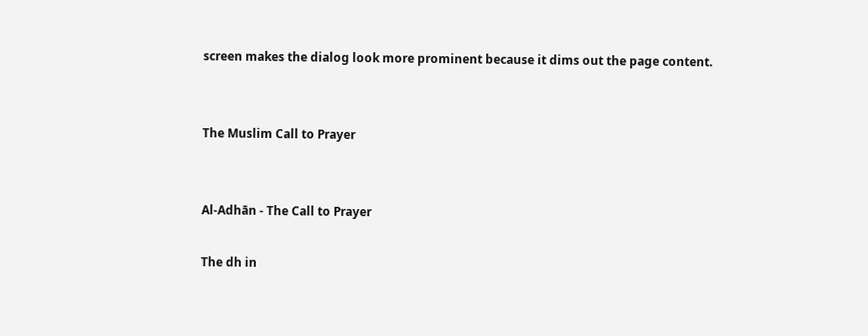screen makes the dialog look more prominent because it dims out the page content.


The Muslim Call to Prayer


Al-Adhān - The Call to Prayer

The dh in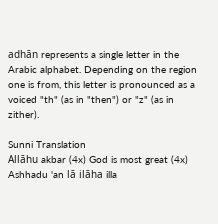adhān represents a single letter in the Arabic alphabet. Depending on the region one is from, this letter is pronounced as a voiced "th" (as in "then") or "z" (as in zither).

Sunni Translation
Allāhu akbar (4x) God is most great (4x)
Ashhadu 'an lā ilāha illa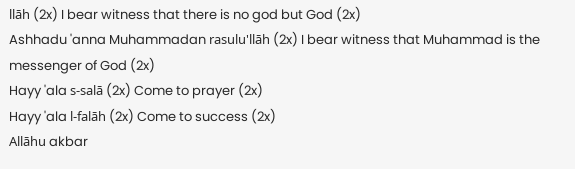llāh (2x) I bear witness that there is no god but God (2x)
Ashhadu 'anna Muhammadan rasulu'llāh (2x) I bear witness that Muhammad is the messenger of God (2x)
Hayy 'ala s-salā (2x) Come to prayer (2x)
Hayy 'ala l-falāh (2x) Come to success (2x)
Allāhu akbar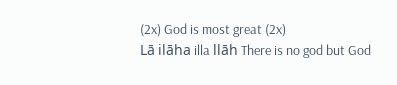(2x) God is most great (2x)
Lā ilāha illa llāh There is no god but God